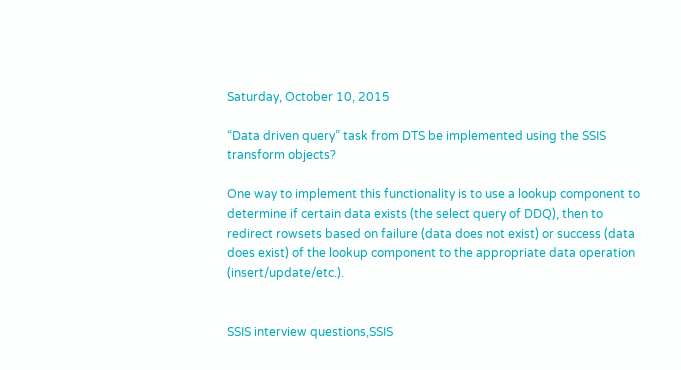Saturday, October 10, 2015

“Data driven query” task from DTS be implemented using the SSIS transform objects?

One way to implement this functionality is to use a lookup component to determine if certain data exists (the select query of DDQ), then to redirect rowsets based on failure (data does not exist) or success (data does exist) of the lookup component to the appropriate data operation (insert/update/etc.).


SSIS interview questions,SSIS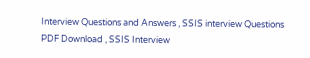Interview Questions and Answers , SSIS interview Questions PDF Download , SSIS Interview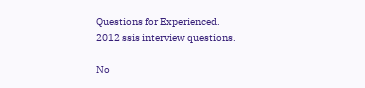Questions for Experienced.
2012 ssis interview questions.

No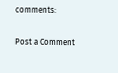comments:

Post a Comment